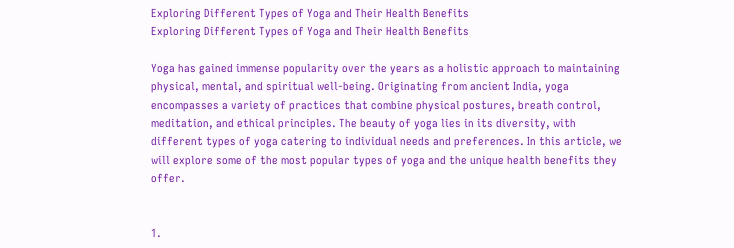Exploring Different Types of Yoga and Their Health Benefits
Exploring Different Types of Yoga and Their Health Benefits

Yoga has gained immense popularity over the years as a holistic approach to maintaining physical, mental, and spiritual well-being. Originating from ancient India, yoga encompasses a variety of practices that combine physical postures, breath control, meditation, and ethical principles. The beauty of yoga lies in its diversity, with different types of yoga catering to individual needs and preferences. In this article, we will explore some of the most popular types of yoga and the unique health benefits they offer.


1.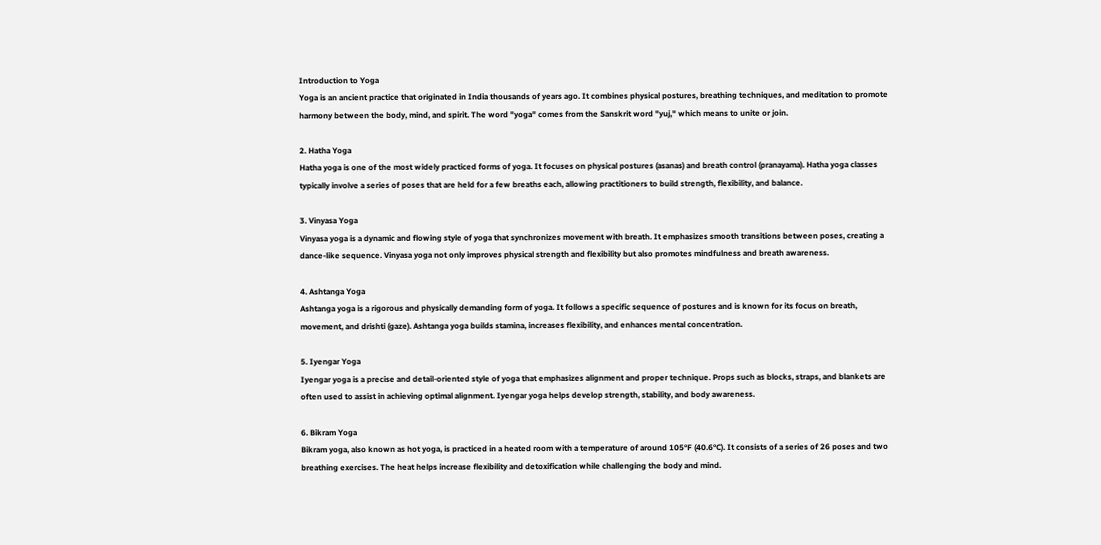Introduction to Yoga
Yoga is an ancient practice that originated in India thousands of years ago. It combines physical postures, breathing techniques, and meditation to promote harmony between the body, mind, and spirit. The word "yoga" comes from the Sanskrit word "yuj," which means to unite or join.

2. Hatha Yoga
Hatha yoga is one of the most widely practiced forms of yoga. It focuses on physical postures (asanas) and breath control (pranayama). Hatha yoga classes typically involve a series of poses that are held for a few breaths each, allowing practitioners to build strength, flexibility, and balance.

3. Vinyasa Yoga
Vinyasa yoga is a dynamic and flowing style of yoga that synchronizes movement with breath. It emphasizes smooth transitions between poses, creating a dance-like sequence. Vinyasa yoga not only improves physical strength and flexibility but also promotes mindfulness and breath awareness.

4. Ashtanga Yoga
Ashtanga yoga is a rigorous and physically demanding form of yoga. It follows a specific sequence of postures and is known for its focus on breath, movement, and drishti (gaze). Ashtanga yoga builds stamina, increases flexibility, and enhances mental concentration.

5. Iyengar Yoga
Iyengar yoga is a precise and detail-oriented style of yoga that emphasizes alignment and proper technique. Props such as blocks, straps, and blankets are often used to assist in achieving optimal alignment. Iyengar yoga helps develop strength, stability, and body awareness.

6. Bikram Yoga
Bikram yoga, also known as hot yoga, is practiced in a heated room with a temperature of around 105°F (40.6°C). It consists of a series of 26 poses and two breathing exercises. The heat helps increase flexibility and detoxification while challenging the body and mind.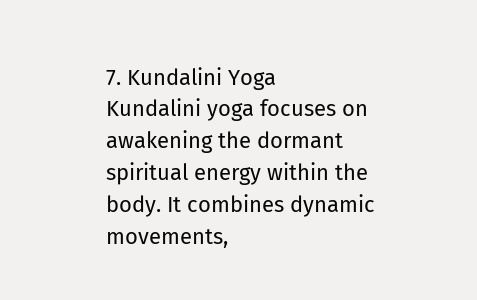7. Kundalini Yoga
Kundalini yoga focuses on awakening the dormant spiritual energy within the body. It combines dynamic movements,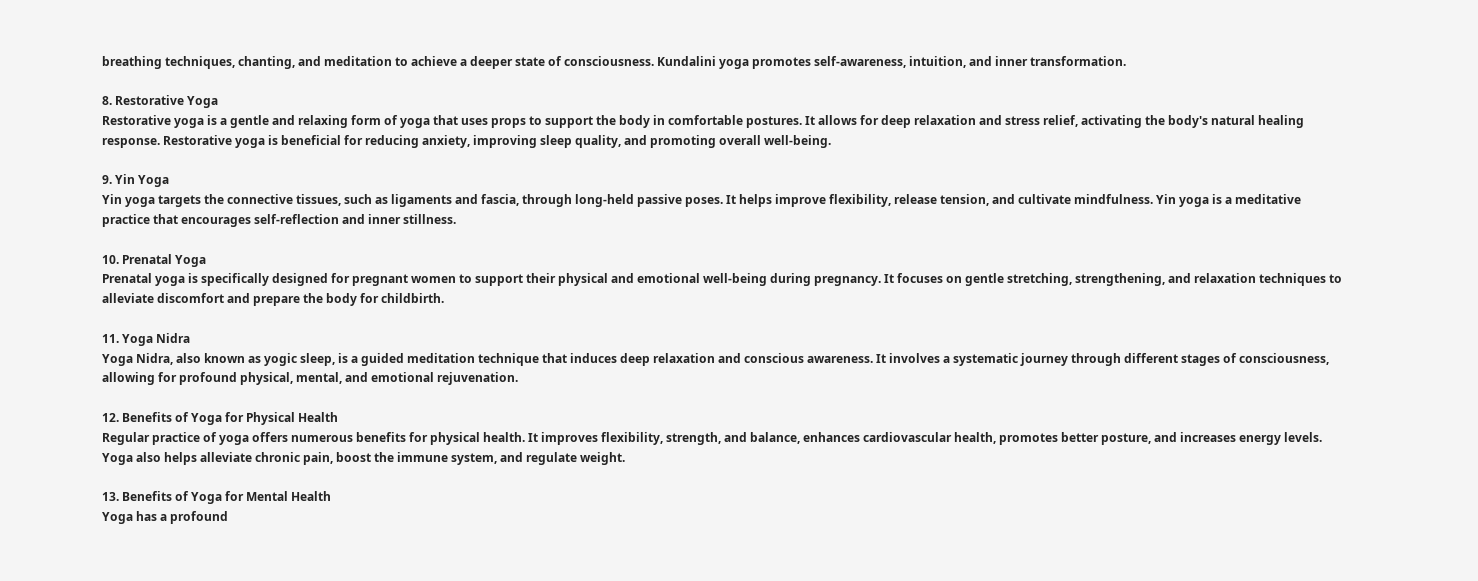breathing techniques, chanting, and meditation to achieve a deeper state of consciousness. Kundalini yoga promotes self-awareness, intuition, and inner transformation.

8. Restorative Yoga
Restorative yoga is a gentle and relaxing form of yoga that uses props to support the body in comfortable postures. It allows for deep relaxation and stress relief, activating the body's natural healing response. Restorative yoga is beneficial for reducing anxiety, improving sleep quality, and promoting overall well-being.

9. Yin Yoga
Yin yoga targets the connective tissues, such as ligaments and fascia, through long-held passive poses. It helps improve flexibility, release tension, and cultivate mindfulness. Yin yoga is a meditative practice that encourages self-reflection and inner stillness.

10. Prenatal Yoga
Prenatal yoga is specifically designed for pregnant women to support their physical and emotional well-being during pregnancy. It focuses on gentle stretching, strengthening, and relaxation techniques to alleviate discomfort and prepare the body for childbirth.

11. Yoga Nidra
Yoga Nidra, also known as yogic sleep, is a guided meditation technique that induces deep relaxation and conscious awareness. It involves a systematic journey through different stages of consciousness, allowing for profound physical, mental, and emotional rejuvenation.

12. Benefits of Yoga for Physical Health
Regular practice of yoga offers numerous benefits for physical health. It improves flexibility, strength, and balance, enhances cardiovascular health, promotes better posture, and increases energy levels. Yoga also helps alleviate chronic pain, boost the immune system, and regulate weight.

13. Benefits of Yoga for Mental Health
Yoga has a profound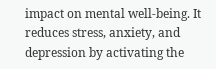impact on mental well-being. It reduces stress, anxiety, and depression by activating the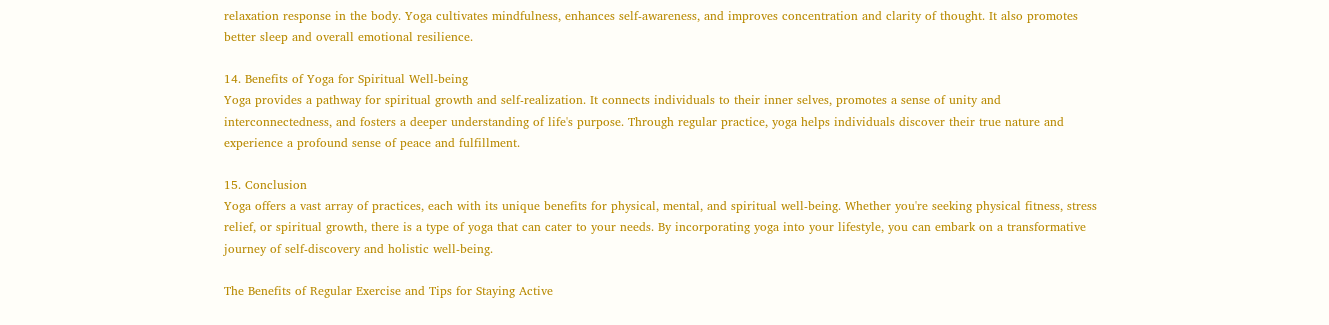relaxation response in the body. Yoga cultivates mindfulness, enhances self-awareness, and improves concentration and clarity of thought. It also promotes better sleep and overall emotional resilience.

14. Benefits of Yoga for Spiritual Well-being
Yoga provides a pathway for spiritual growth and self-realization. It connects individuals to their inner selves, promotes a sense of unity and interconnectedness, and fosters a deeper understanding of life's purpose. Through regular practice, yoga helps individuals discover their true nature and experience a profound sense of peace and fulfillment.

15. Conclusion
Yoga offers a vast array of practices, each with its unique benefits for physical, mental, and spiritual well-being. Whether you're seeking physical fitness, stress relief, or spiritual growth, there is a type of yoga that can cater to your needs. By incorporating yoga into your lifestyle, you can embark on a transformative journey of self-discovery and holistic well-being.

The Benefits of Regular Exercise and Tips for Staying Active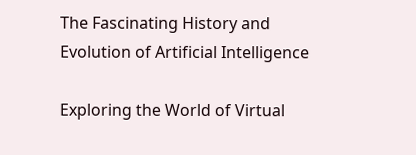The Fascinating History and Evolution of Artificial Intelligence

Exploring the World of Virtual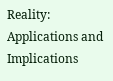Reality: Applications and Implications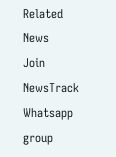Related News
Join NewsTrack Whatsapp group